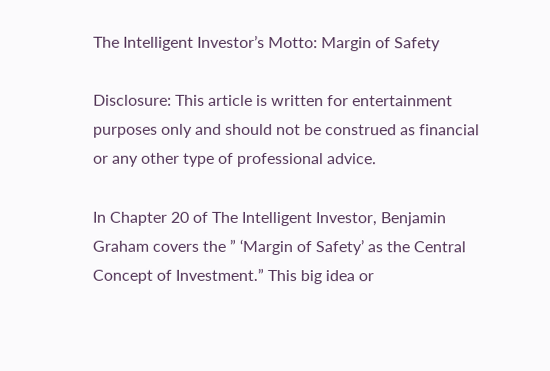The Intelligent Investor’s Motto: Margin of Safety

Disclosure: This article is written for entertainment purposes only and should not be construed as financial or any other type of professional advice.

In Chapter 20 of The Intelligent Investor, Benjamin Graham covers the ” ‘Margin of Safety’ as the Central Concept of Investment.” This big idea or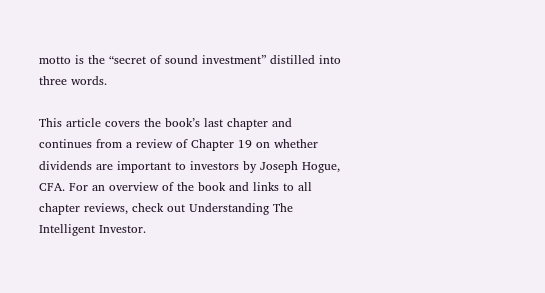motto is the “secret of sound investment” distilled into three words.

This article covers the book’s last chapter and continues from a review of Chapter 19 on whether dividends are important to investors by Joseph Hogue, CFA. For an overview of the book and links to all chapter reviews, check out Understanding The Intelligent Investor.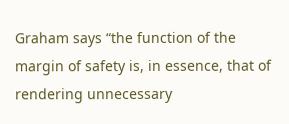Graham says “the function of the margin of safety is, in essence, that of rendering unnecessary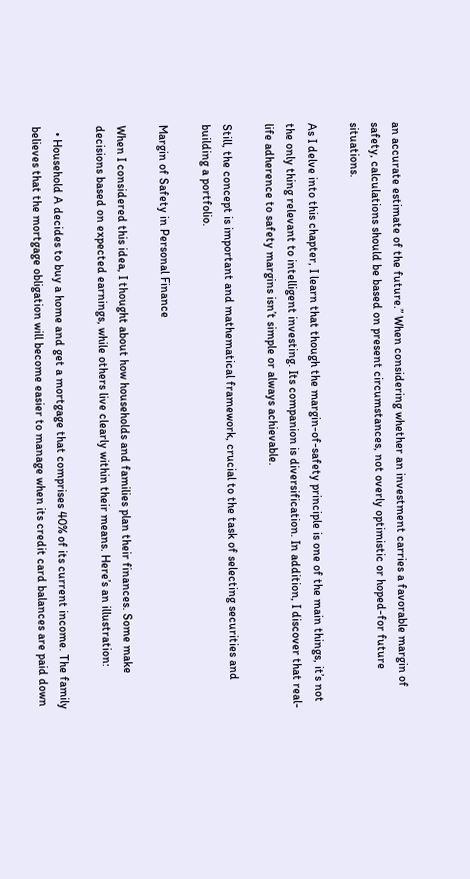an accurate estimate of the future.” When considering whether an investment carries a favorable margin of safety, calculations should be based on present circumstances, not overly optimistic or hoped-for future situations.

As I delve into this chapter, I learn that though the margin-of-safety principle is one of the main things, it’s not the only thing relevant to intelligent investing. Its companion is diversification. In addition, I discover that real-life adherence to safety margins isn’t simple or always achievable.

Still, the concept is important and mathematical framework, crucial to the task of selecting securities and building a portfolio.

Margin of Safety in Personal Finance

When I considered this idea, I thought about how households and families plan their finances. Some make decisions based on expected earnings, while others live clearly within their means. Here’s an illustration:

  • Household A decides to buy a home and get a mortgage that comprises 40% of its current income. The family believes that the mortgage obligation will become easier to manage when its credit card balances are paid down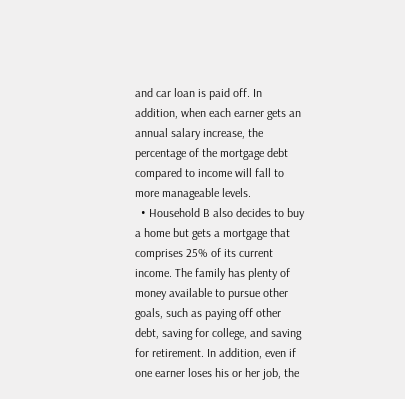and car loan is paid off. In addition, when each earner gets an annual salary increase, the percentage of the mortgage debt compared to income will fall to more manageable levels.
  • Household B also decides to buy a home but gets a mortgage that comprises 25% of its current income. The family has plenty of money available to pursue other goals, such as paying off other debt, saving for college, and saving for retirement. In addition, even if one earner loses his or her job, the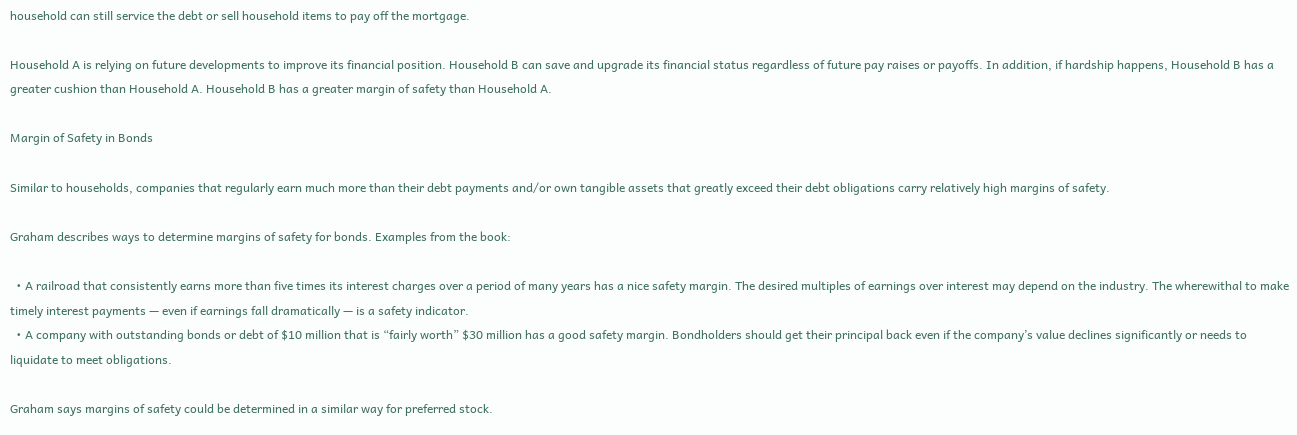household can still service the debt or sell household items to pay off the mortgage.

Household A is relying on future developments to improve its financial position. Household B can save and upgrade its financial status regardless of future pay raises or payoffs. In addition, if hardship happens, Household B has a greater cushion than Household A. Household B has a greater margin of safety than Household A.

Margin of Safety in Bonds

Similar to households, companies that regularly earn much more than their debt payments and/or own tangible assets that greatly exceed their debt obligations carry relatively high margins of safety.

Graham describes ways to determine margins of safety for bonds. Examples from the book:

  • A railroad that consistently earns more than five times its interest charges over a period of many years has a nice safety margin. The desired multiples of earnings over interest may depend on the industry. The wherewithal to make timely interest payments — even if earnings fall dramatically — is a safety indicator.
  • A company with outstanding bonds or debt of $10 million that is “fairly worth” $30 million has a good safety margin. Bondholders should get their principal back even if the company’s value declines significantly or needs to liquidate to meet obligations.

Graham says margins of safety could be determined in a similar way for preferred stock.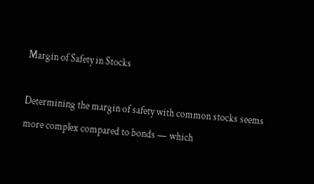Margin of Safety in Stocks

Determining the margin of safety with common stocks seems more complex compared to bonds — which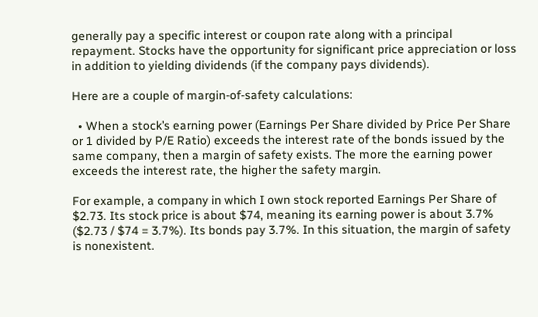generally pay a specific interest or coupon rate along with a principal repayment. Stocks have the opportunity for significant price appreciation or loss in addition to yielding dividends (if the company pays dividends).

Here are a couple of margin-of-safety calculations:

  • When a stock’s earning power (Earnings Per Share divided by Price Per Share or 1 divided by P/E Ratio) exceeds the interest rate of the bonds issued by the same company, then a margin of safety exists. The more the earning power exceeds the interest rate, the higher the safety margin.

For example, a company in which I own stock reported Earnings Per Share of $2.73. Its stock price is about $74, meaning its earning power is about 3.7% ($2.73 / $74 = 3.7%). Its bonds pay 3.7%. In this situation, the margin of safety is nonexistent.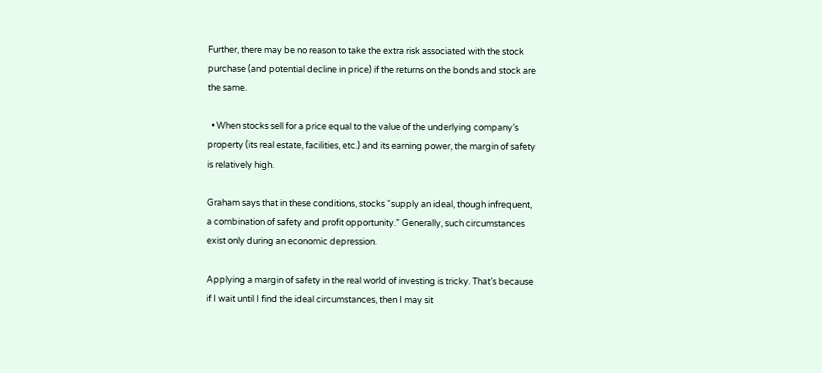Further, there may be no reason to take the extra risk associated with the stock purchase (and potential decline in price) if the returns on the bonds and stock are the same.

  • When stocks sell for a price equal to the value of the underlying company’s property (its real estate, facilities, etc.) and its earning power, the margin of safety is relatively high.

Graham says that in these conditions, stocks “supply an ideal, though infrequent, a combination of safety and profit opportunity.” Generally, such circumstances exist only during an economic depression.

Applying a margin of safety in the real world of investing is tricky. That’s because if I wait until I find the ideal circumstances, then I may sit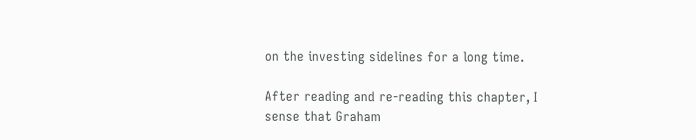on the investing sidelines for a long time.

After reading and re-reading this chapter, I sense that Graham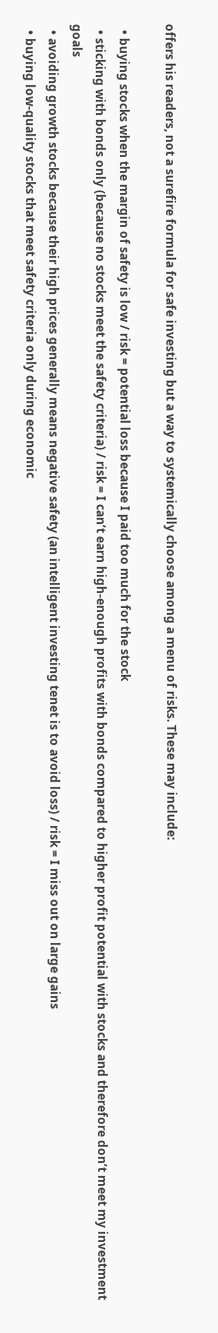offers his readers, not a surefire formula for safe investing but a way to systemically choose among a menu of risks. These may include:

  • buying stocks when the margin of safety is low / risk = potential loss because I paid too much for the stock
  • sticking with bonds only (because no stocks meet the safety criteria) / risk = I can’t earn high-enough profits with bonds compared to higher profit potential with stocks and therefore don’t meet my investment goals
  • avoiding growth stocks because their high prices generally means negative safety (an intelligent investing tenet is to avoid loss) / risk = I miss out on large gains
  • buying low-quality stocks that meet safety criteria only during economic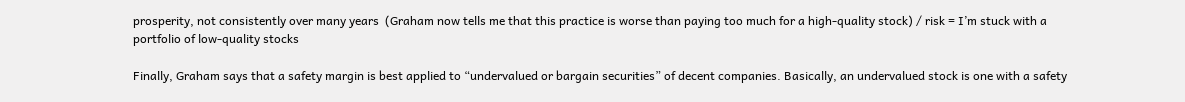prosperity, not consistently over many years  (Graham now tells me that this practice is worse than paying too much for a high-quality stock) / risk = I’m stuck with a portfolio of low-quality stocks

Finally, Graham says that a safety margin is best applied to “undervalued or bargain securities” of decent companies. Basically, an undervalued stock is one with a safety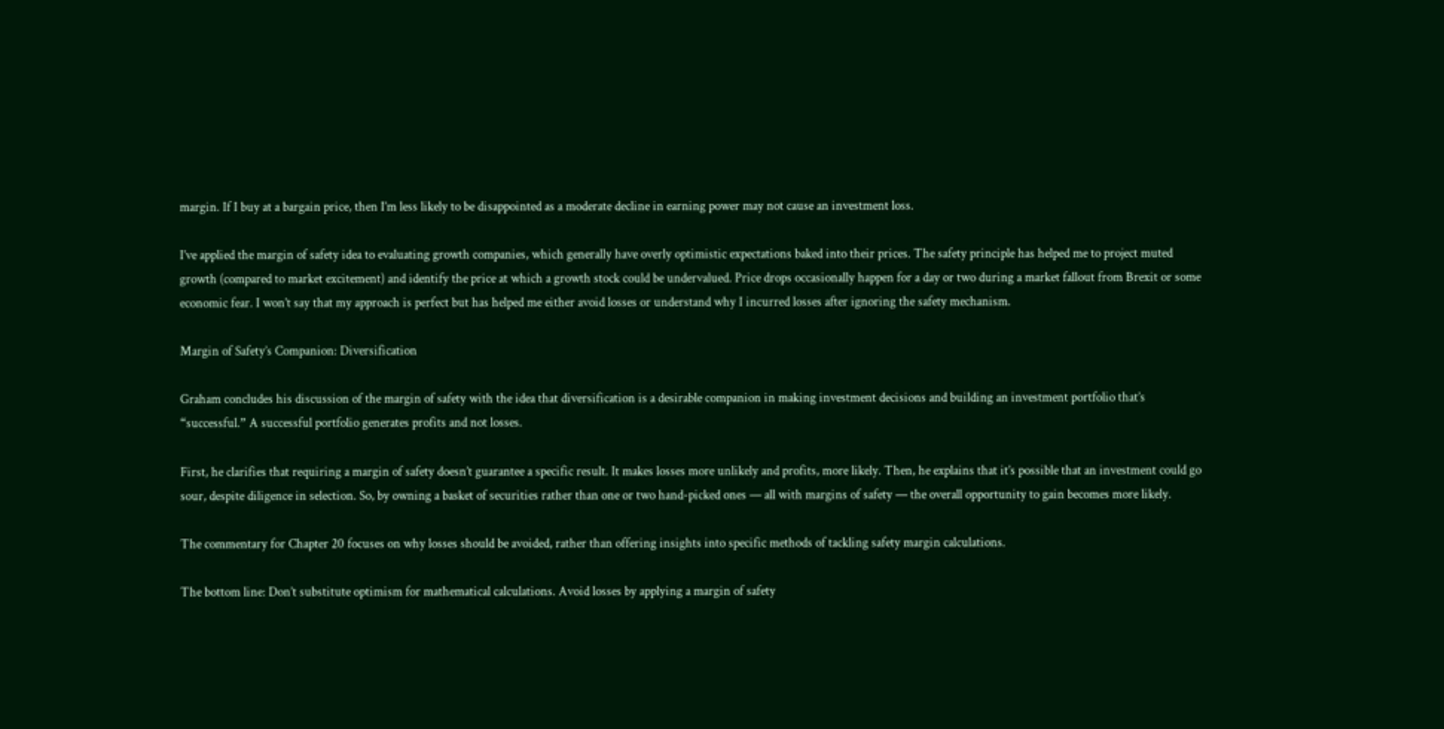margin. If I buy at a bargain price, then I’m less likely to be disappointed as a moderate decline in earning power may not cause an investment loss.

I’ve applied the margin of safety idea to evaluating growth companies, which generally have overly optimistic expectations baked into their prices. The safety principle has helped me to project muted growth (compared to market excitement) and identify the price at which a growth stock could be undervalued. Price drops occasionally happen for a day or two during a market fallout from Brexit or some economic fear. I won’t say that my approach is perfect but has helped me either avoid losses or understand why I incurred losses after ignoring the safety mechanism.

Margin of Safety’s Companion: Diversification

Graham concludes his discussion of the margin of safety with the idea that diversification is a desirable companion in making investment decisions and building an investment portfolio that’s “successful.” A successful portfolio generates profits and not losses.

First, he clarifies that requiring a margin of safety doesn’t guarantee a specific result. It makes losses more unlikely and profits, more likely. Then, he explains that it’s possible that an investment could go sour, despite diligence in selection. So, by owning a basket of securities rather than one or two hand-picked ones — all with margins of safety — the overall opportunity to gain becomes more likely.

The commentary for Chapter 20 focuses on why losses should be avoided, rather than offering insights into specific methods of tackling safety margin calculations.

The bottom line: Don’t substitute optimism for mathematical calculations. Avoid losses by applying a margin of safety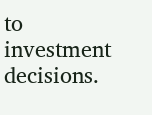to investment decisions.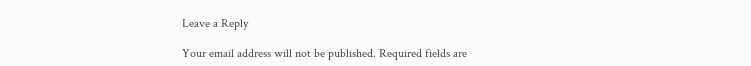Leave a Reply

Your email address will not be published. Required fields are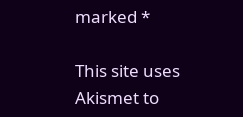marked *

This site uses Akismet to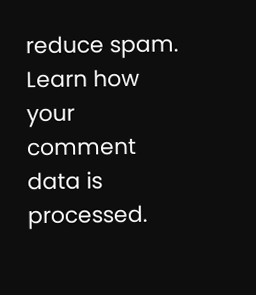reduce spam. Learn how your comment data is processed.